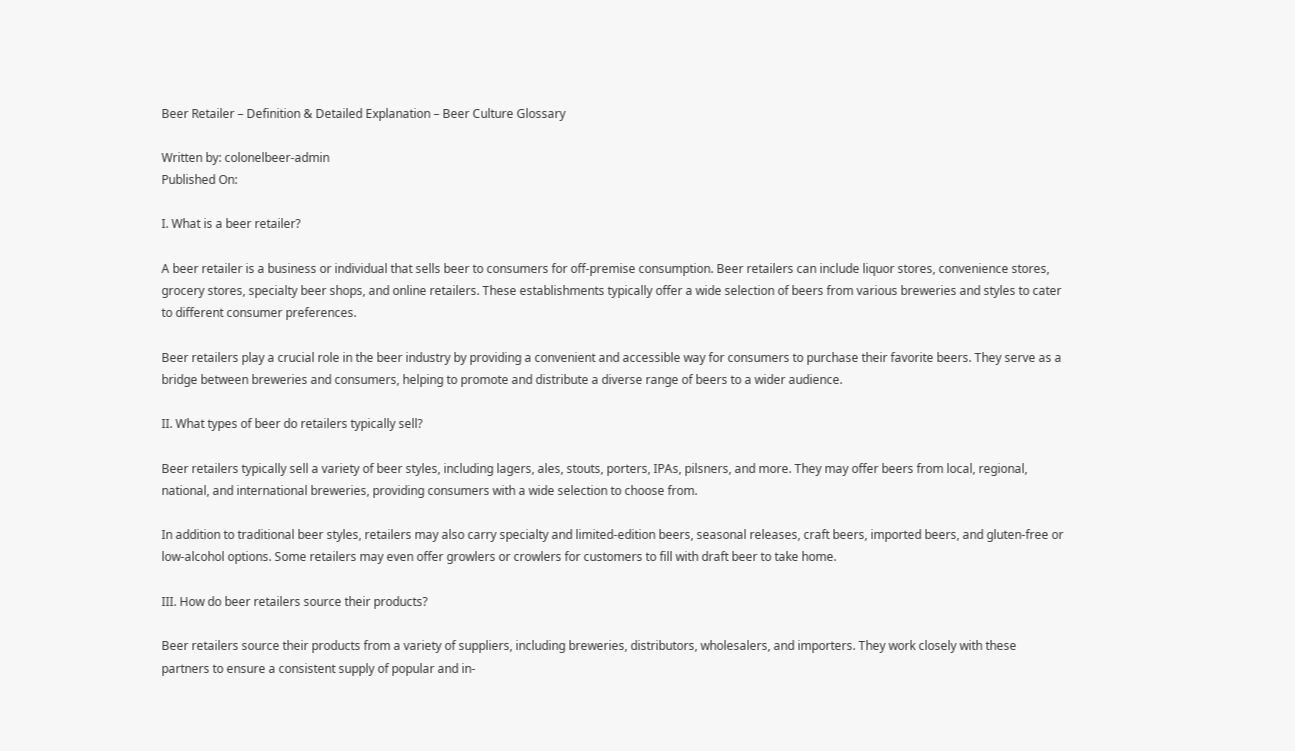Beer Retailer – Definition & Detailed Explanation – Beer Culture Glossary

Written by: colonelbeer-admin
Published On:

I. What is a beer retailer?

A beer retailer is a business or individual that sells beer to consumers for off-premise consumption. Beer retailers can include liquor stores, convenience stores, grocery stores, specialty beer shops, and online retailers. These establishments typically offer a wide selection of beers from various breweries and styles to cater to different consumer preferences.

Beer retailers play a crucial role in the beer industry by providing a convenient and accessible way for consumers to purchase their favorite beers. They serve as a bridge between breweries and consumers, helping to promote and distribute a diverse range of beers to a wider audience.

II. What types of beer do retailers typically sell?

Beer retailers typically sell a variety of beer styles, including lagers, ales, stouts, porters, IPAs, pilsners, and more. They may offer beers from local, regional, national, and international breweries, providing consumers with a wide selection to choose from.

In addition to traditional beer styles, retailers may also carry specialty and limited-edition beers, seasonal releases, craft beers, imported beers, and gluten-free or low-alcohol options. Some retailers may even offer growlers or crowlers for customers to fill with draft beer to take home.

III. How do beer retailers source their products?

Beer retailers source their products from a variety of suppliers, including breweries, distributors, wholesalers, and importers. They work closely with these partners to ensure a consistent supply of popular and in-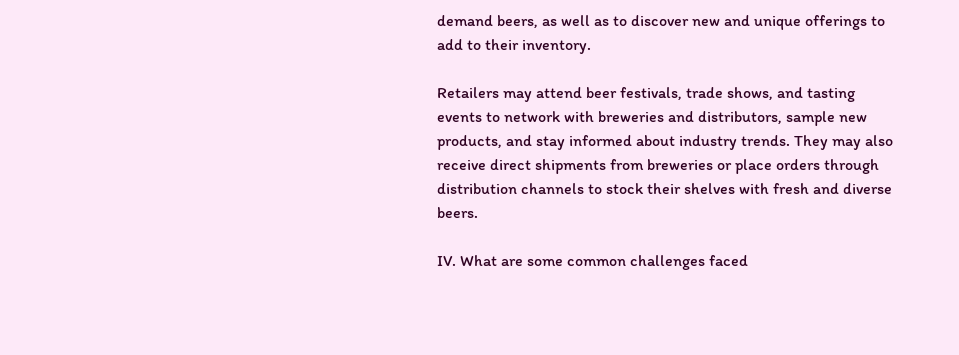demand beers, as well as to discover new and unique offerings to add to their inventory.

Retailers may attend beer festivals, trade shows, and tasting events to network with breweries and distributors, sample new products, and stay informed about industry trends. They may also receive direct shipments from breweries or place orders through distribution channels to stock their shelves with fresh and diverse beers.

IV. What are some common challenges faced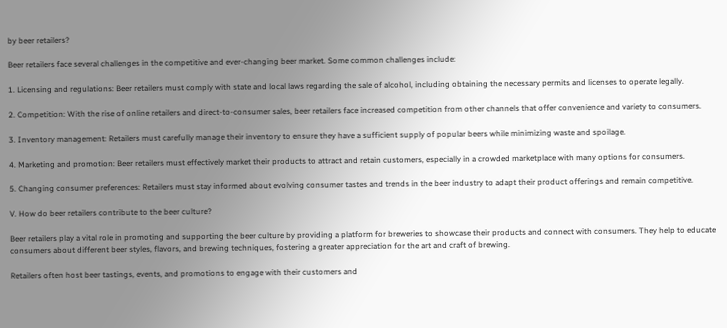by beer retailers?

Beer retailers face several challenges in the competitive and ever-changing beer market. Some common challenges include:

1. Licensing and regulations: Beer retailers must comply with state and local laws regarding the sale of alcohol, including obtaining the necessary permits and licenses to operate legally.

2. Competition: With the rise of online retailers and direct-to-consumer sales, beer retailers face increased competition from other channels that offer convenience and variety to consumers.

3. Inventory management: Retailers must carefully manage their inventory to ensure they have a sufficient supply of popular beers while minimizing waste and spoilage.

4. Marketing and promotion: Beer retailers must effectively market their products to attract and retain customers, especially in a crowded marketplace with many options for consumers.

5. Changing consumer preferences: Retailers must stay informed about evolving consumer tastes and trends in the beer industry to adapt their product offerings and remain competitive.

V. How do beer retailers contribute to the beer culture?

Beer retailers play a vital role in promoting and supporting the beer culture by providing a platform for breweries to showcase their products and connect with consumers. They help to educate consumers about different beer styles, flavors, and brewing techniques, fostering a greater appreciation for the art and craft of brewing.

Retailers often host beer tastings, events, and promotions to engage with their customers and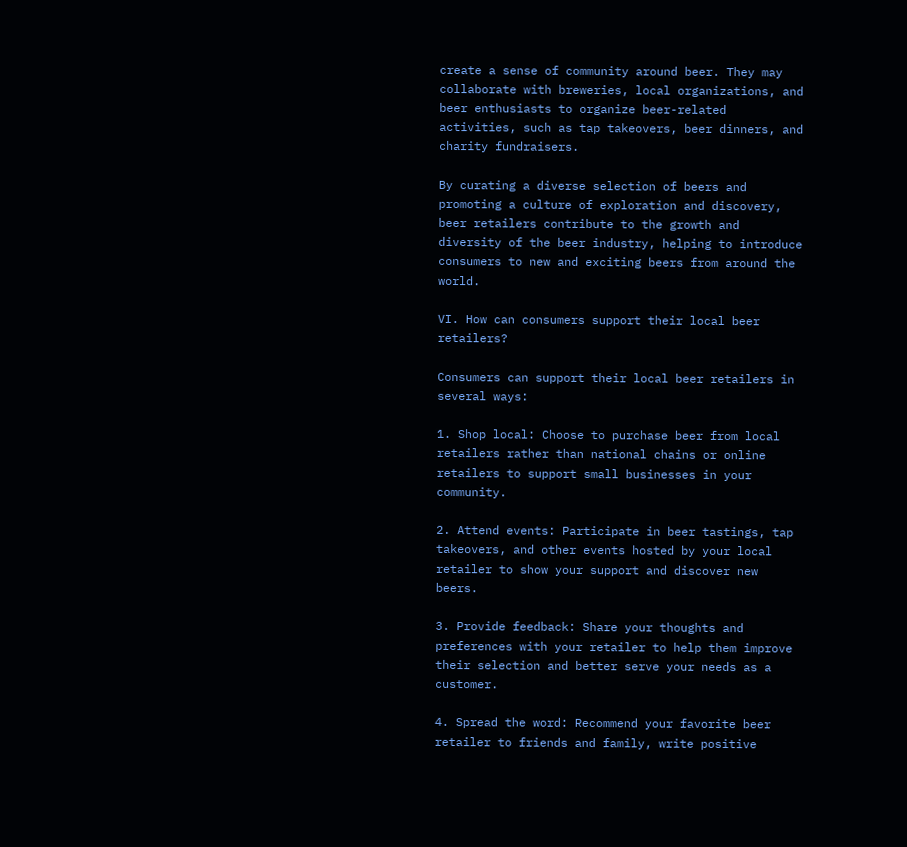create a sense of community around beer. They may collaborate with breweries, local organizations, and beer enthusiasts to organize beer-related activities, such as tap takeovers, beer dinners, and charity fundraisers.

By curating a diverse selection of beers and promoting a culture of exploration and discovery, beer retailers contribute to the growth and diversity of the beer industry, helping to introduce consumers to new and exciting beers from around the world.

VI. How can consumers support their local beer retailers?

Consumers can support their local beer retailers in several ways:

1. Shop local: Choose to purchase beer from local retailers rather than national chains or online retailers to support small businesses in your community.

2. Attend events: Participate in beer tastings, tap takeovers, and other events hosted by your local retailer to show your support and discover new beers.

3. Provide feedback: Share your thoughts and preferences with your retailer to help them improve their selection and better serve your needs as a customer.

4. Spread the word: Recommend your favorite beer retailer to friends and family, write positive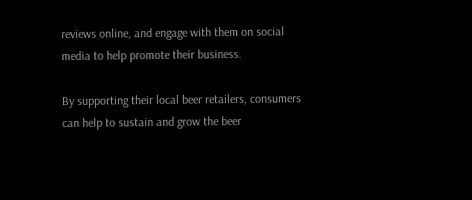reviews online, and engage with them on social media to help promote their business.

By supporting their local beer retailers, consumers can help to sustain and grow the beer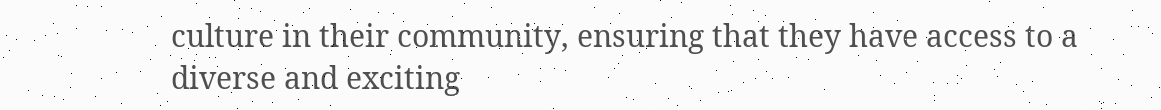culture in their community, ensuring that they have access to a diverse and exciting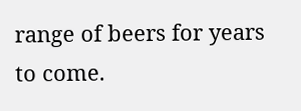range of beers for years to come.